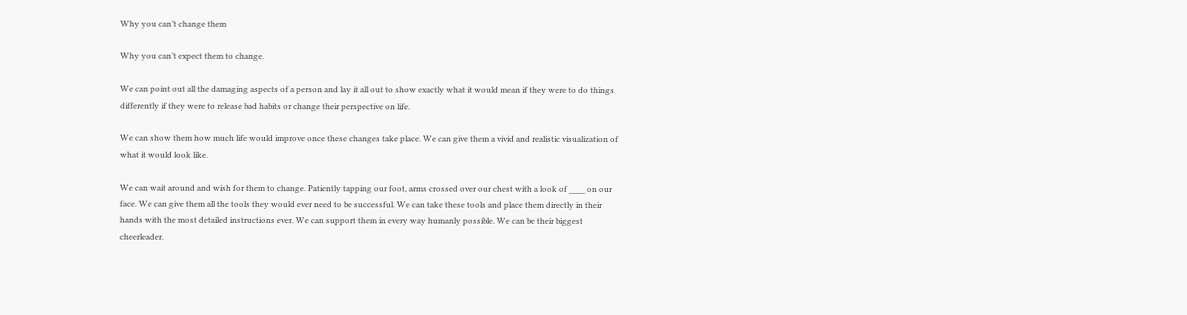Why you can’t change them

Why you can’t expect them to change.

We can point out all the damaging aspects of a person and lay it all out to show exactly what it would mean if they were to do things differently if they were to release bad habits or change their perspective on life.

We can show them how much life would improve once these changes take place. We can give them a vivid and realistic visualization of what it would look like.

We can wait around and wish for them to change. Patiently tapping our foot, arms crossed over our chest with a look of ____ on our face. We can give them all the tools they would ever need to be successful. We can take these tools and place them directly in their hands with the most detailed instructions ever. We can support them in every way humanly possible. We can be their biggest cheerleader.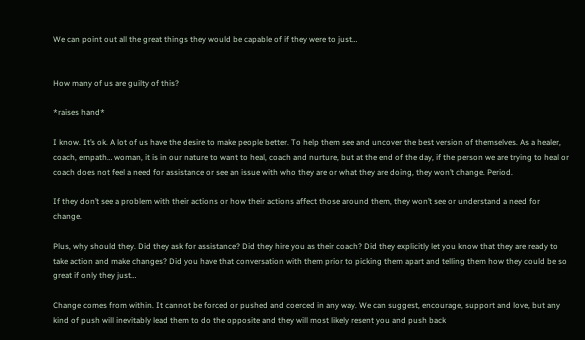We can point out all the great things they would be capable of if they were to just…


How many of us are guilty of this?

*raises hand*

I know. It’s ok. A lot of us have the desire to make people better. To help them see and uncover the best version of themselves. As a healer, coach, empath… woman, it is in our nature to want to heal, coach and nurture, but at the end of the day, if the person we are trying to heal or coach does not feel a need for assistance or see an issue with who they are or what they are doing, they won’t change. Period.

If they don’t see a problem with their actions or how their actions affect those around them, they won’t see or understand a need for change.

Plus, why should they. Did they ask for assistance? Did they hire you as their coach? Did they explicitly let you know that they are ready to take action and make changes? Did you have that conversation with them prior to picking them apart and telling them how they could be so great if only they just…

Change comes from within. It cannot be forced or pushed and coerced in any way. We can suggest, encourage, support and love, but any kind of push will inevitably lead them to do the opposite and they will most likely resent you and push back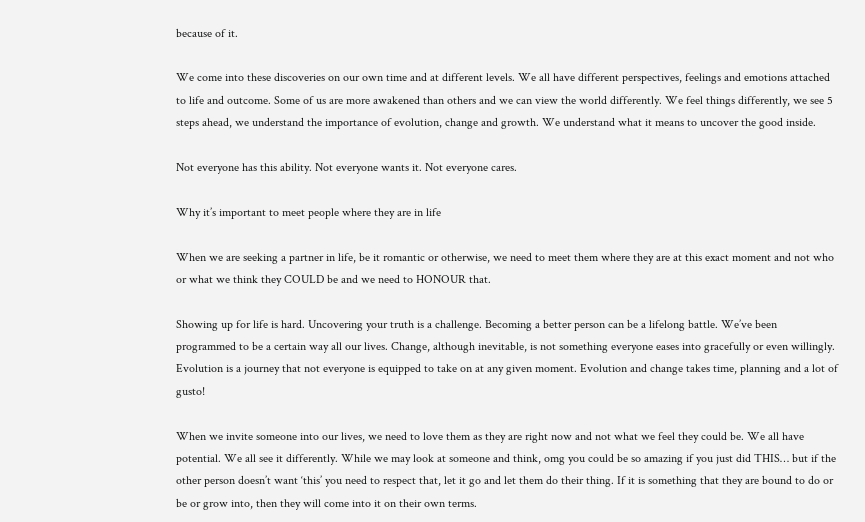because of it.

We come into these discoveries on our own time and at different levels. We all have different perspectives, feelings and emotions attached to life and outcome. Some of us are more awakened than others and we can view the world differently. We feel things differently, we see 5 steps ahead, we understand the importance of evolution, change and growth. We understand what it means to uncover the good inside.

Not everyone has this ability. Not everyone wants it. Not everyone cares.

Why it’s important to meet people where they are in life

When we are seeking a partner in life, be it romantic or otherwise, we need to meet them where they are at this exact moment and not who or what we think they COULD be and we need to HONOUR that.

Showing up for life is hard. Uncovering your truth is a challenge. Becoming a better person can be a lifelong battle. We’ve been programmed to be a certain way all our lives. Change, although inevitable, is not something everyone eases into gracefully or even willingly. Evolution is a journey that not everyone is equipped to take on at any given moment. Evolution and change takes time, planning and a lot of gusto!

When we invite someone into our lives, we need to love them as they are right now and not what we feel they could be. We all have potential. We all see it differently. While we may look at someone and think, omg you could be so amazing if you just did THIS… but if the other person doesn’t want ‘this’ you need to respect that, let it go and let them do their thing. If it is something that they are bound to do or be or grow into, then they will come into it on their own terms.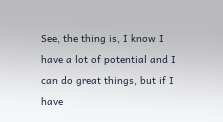See, the thing is, I know I have a lot of potential and I can do great things, but if I have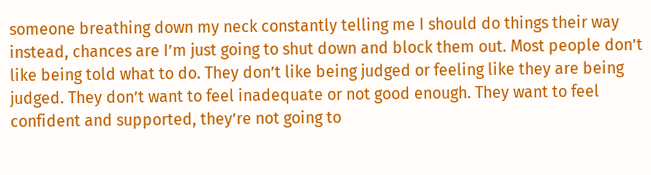someone breathing down my neck constantly telling me I should do things their way instead, chances are I’m just going to shut down and block them out. Most people don’t like being told what to do. They don’t like being judged or feeling like they are being judged. They don’t want to feel inadequate or not good enough. They want to feel confident and supported, they’re not going to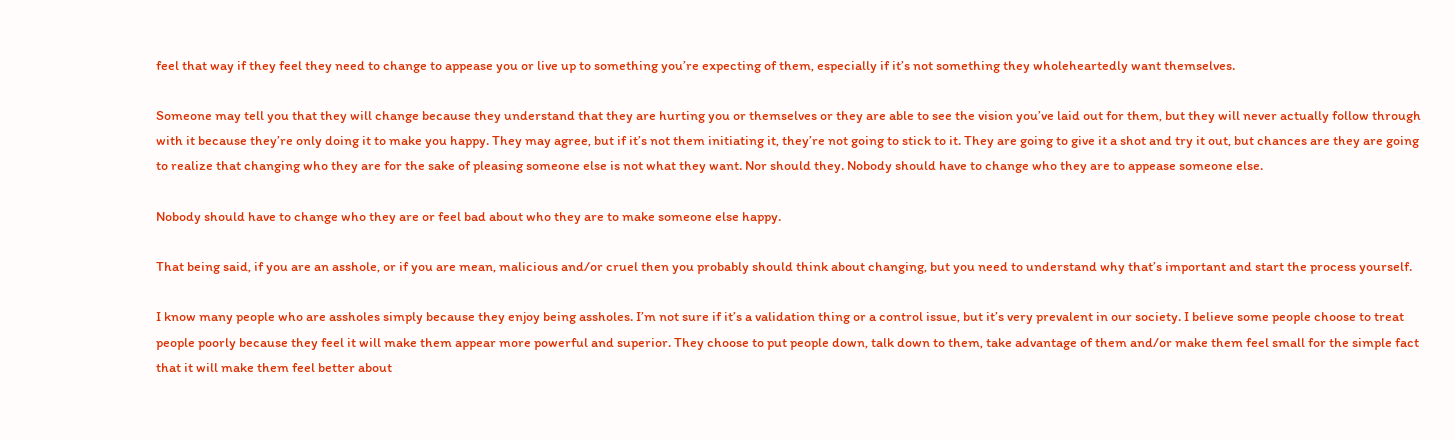feel that way if they feel they need to change to appease you or live up to something you’re expecting of them, especially if it’s not something they wholeheartedly want themselves.

Someone may tell you that they will change because they understand that they are hurting you or themselves or they are able to see the vision you’ve laid out for them, but they will never actually follow through with it because they’re only doing it to make you happy. They may agree, but if it’s not them initiating it, they’re not going to stick to it. They are going to give it a shot and try it out, but chances are they are going to realize that changing who they are for the sake of pleasing someone else is not what they want. Nor should they. Nobody should have to change who they are to appease someone else.

Nobody should have to change who they are or feel bad about who they are to make someone else happy.

That being said, if you are an asshole, or if you are mean, malicious and/or cruel then you probably should think about changing, but you need to understand why that’s important and start the process yourself.

I know many people who are assholes simply because they enjoy being assholes. I’m not sure if it’s a validation thing or a control issue, but it’s very prevalent in our society. I believe some people choose to treat people poorly because they feel it will make them appear more powerful and superior. They choose to put people down, talk down to them, take advantage of them and/or make them feel small for the simple fact that it will make them feel better about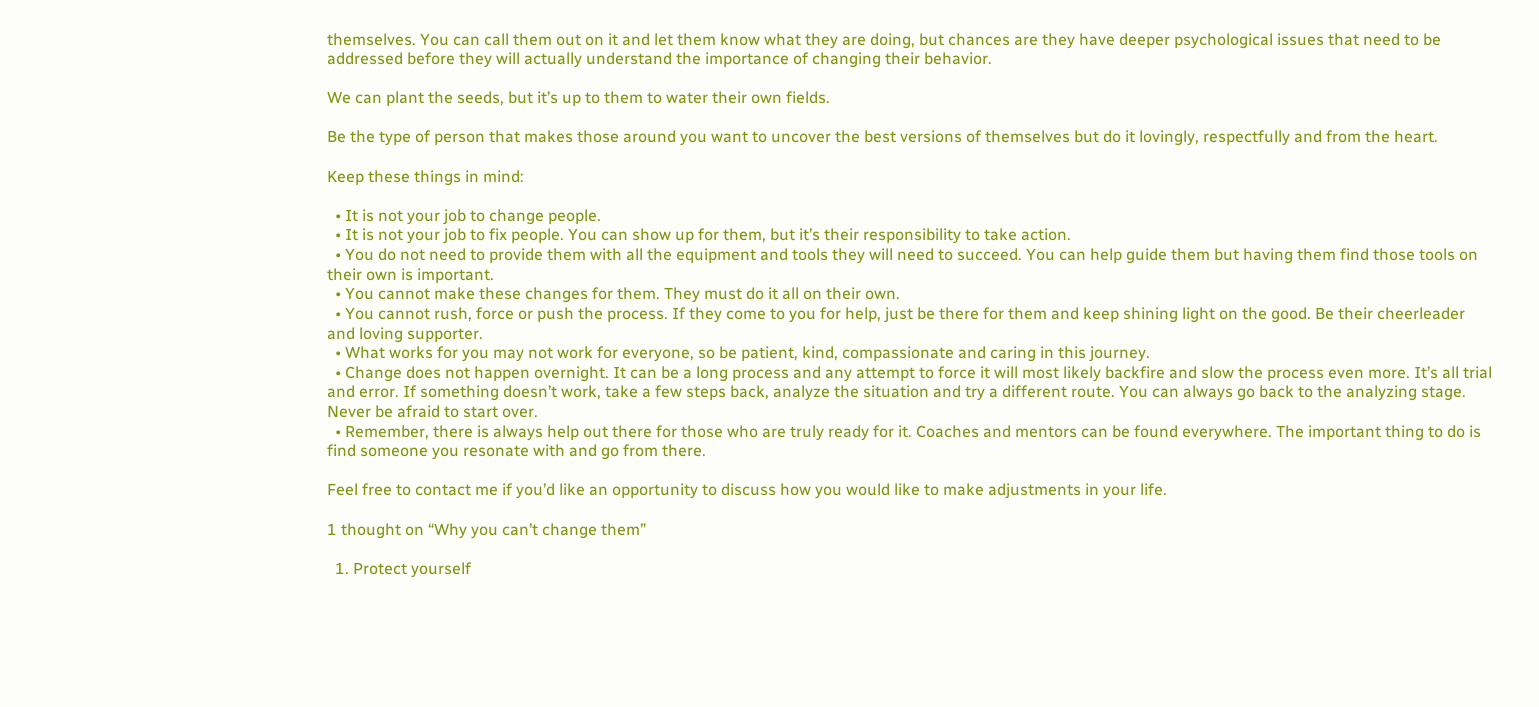themselves. You can call them out on it and let them know what they are doing, but chances are they have deeper psychological issues that need to be addressed before they will actually understand the importance of changing their behavior.

We can plant the seeds, but it’s up to them to water their own fields.

Be the type of person that makes those around you want to uncover the best versions of themselves but do it lovingly, respectfully and from the heart.

Keep these things in mind:

  • It is not your job to change people.
  • It is not your job to fix people. You can show up for them, but it’s their responsibility to take action.
  • You do not need to provide them with all the equipment and tools they will need to succeed. You can help guide them but having them find those tools on their own is important.
  • You cannot make these changes for them. They must do it all on their own.
  • You cannot rush, force or push the process. If they come to you for help, just be there for them and keep shining light on the good. Be their cheerleader and loving supporter.
  • What works for you may not work for everyone, so be patient, kind, compassionate and caring in this journey.
  • Change does not happen overnight. It can be a long process and any attempt to force it will most likely backfire and slow the process even more. It’s all trial and error. If something doesn’t work, take a few steps back, analyze the situation and try a different route. You can always go back to the analyzing stage. Never be afraid to start over.
  • Remember, there is always help out there for those who are truly ready for it. Coaches and mentors can be found everywhere. The important thing to do is find someone you resonate with and go from there.

Feel free to contact me if you’d like an opportunity to discuss how you would like to make adjustments in your life.

1 thought on “Why you can’t change them”

  1. Protect yourself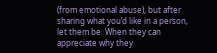(from emotional abuse), but after sharing what you’d like in a person, let them be. When they can appreciate why they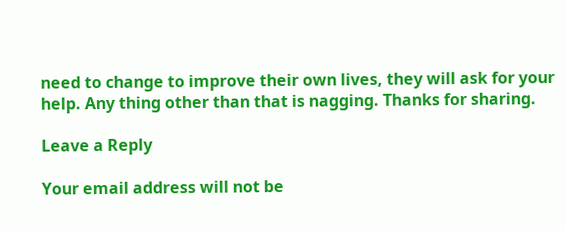need to change to improve their own lives, they will ask for your help. Any thing other than that is nagging. Thanks for sharing.

Leave a Reply

Your email address will not be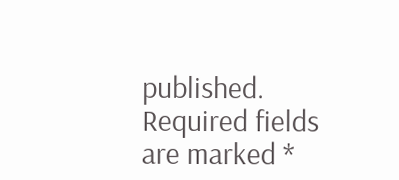published. Required fields are marked *